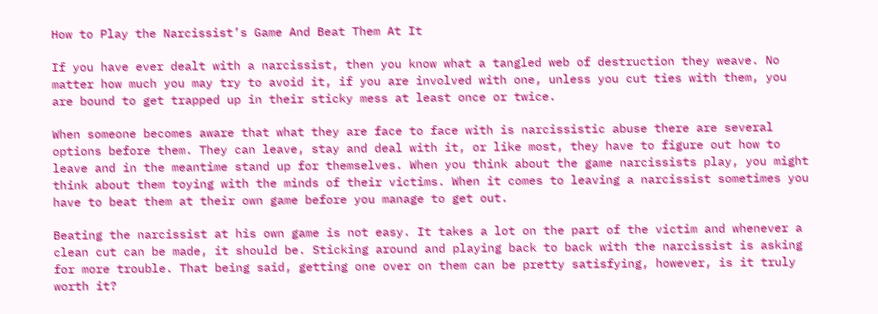How to Play the Narcissist’s Game And Beat Them At It

If you have ever dealt with a narcissist, then you know what a tangled web of destruction they weave. No matter how much you may try to avoid it, if you are involved with one, unless you cut ties with them, you are bound to get trapped up in their sticky mess at least once or twice.

When someone becomes aware that what they are face to face with is narcissistic abuse there are several options before them. They can leave, stay and deal with it, or like most, they have to figure out how to leave and in the meantime stand up for themselves. When you think about the game narcissists play, you might think about them toying with the minds of their victims. When it comes to leaving a narcissist sometimes you have to beat them at their own game before you manage to get out.

Beating the narcissist at his own game is not easy. It takes a lot on the part of the victim and whenever a clean cut can be made, it should be. Sticking around and playing back to back with the narcissist is asking for more trouble. That being said, getting one over on them can be pretty satisfying, however, is it truly worth it?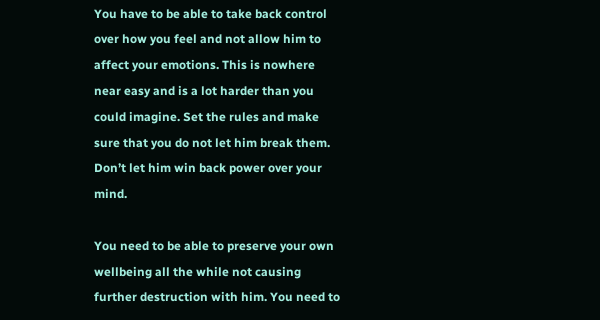You have to be able to take back control over how you feel and not allow him to affect your emotions. This is nowhere near easy and is a lot harder than you could imagine. Set the rules and make sure that you do not let him break them. Don’t let him win back power over your mind.

You need to be able to preserve your own wellbeing all the while not causing further destruction with him. You need to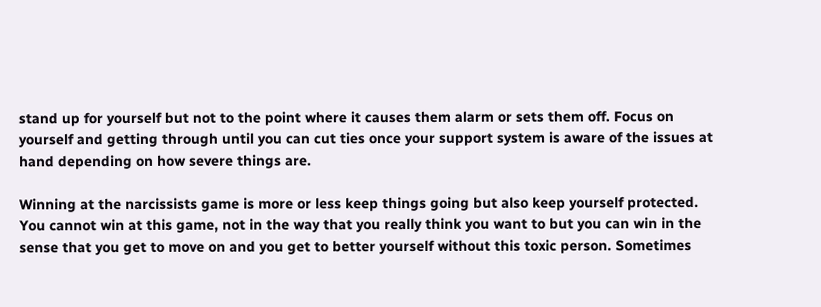stand up for yourself but not to the point where it causes them alarm or sets them off. Focus on yourself and getting through until you can cut ties once your support system is aware of the issues at hand depending on how severe things are.

Winning at the narcissists game is more or less keep things going but also keep yourself protected. You cannot win at this game, not in the way that you really think you want to but you can win in the sense that you get to move on and you get to better yourself without this toxic person. Sometimes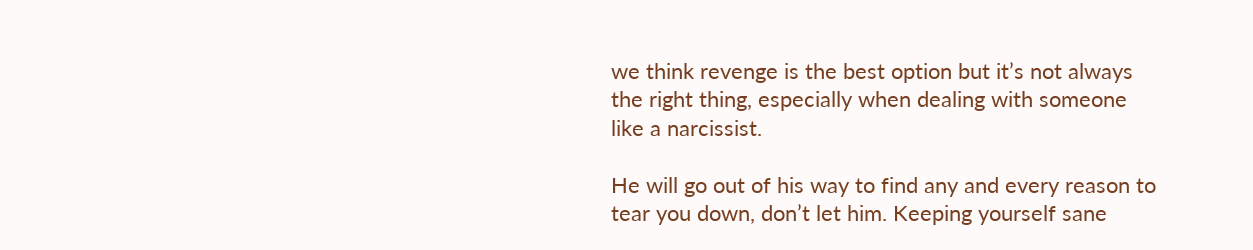we think revenge is the best option but it’s not always the right thing, especially when dealing with someone like a narcissist.

He will go out of his way to find any and every reason to tear you down, don’t let him. Keeping yourself sane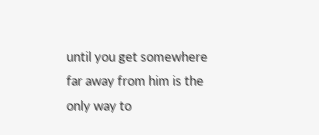until you get somewhere far away from him is the only way to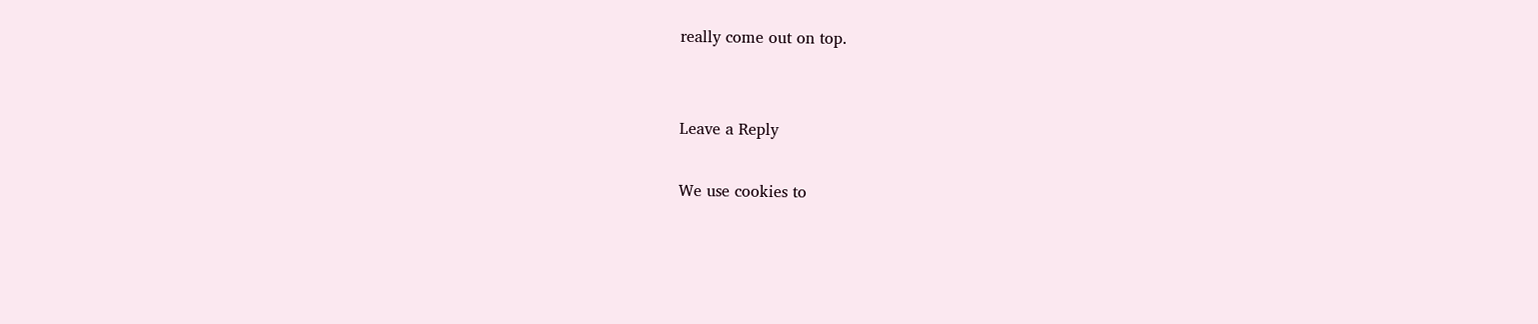really come out on top.


Leave a Reply

We use cookies to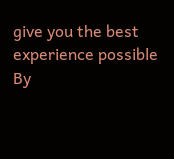give you the best experience possible
By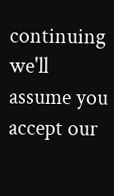continuing we'll assume you accept our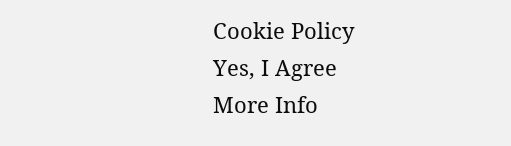Cookie Policy
Yes, I Agree
More Info